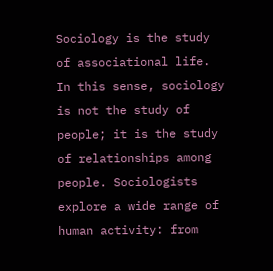Sociology is the study of associational life. In this sense, sociology is not the study of people; it is the study of relationships among people. Sociologists explore a wide range of human activity: from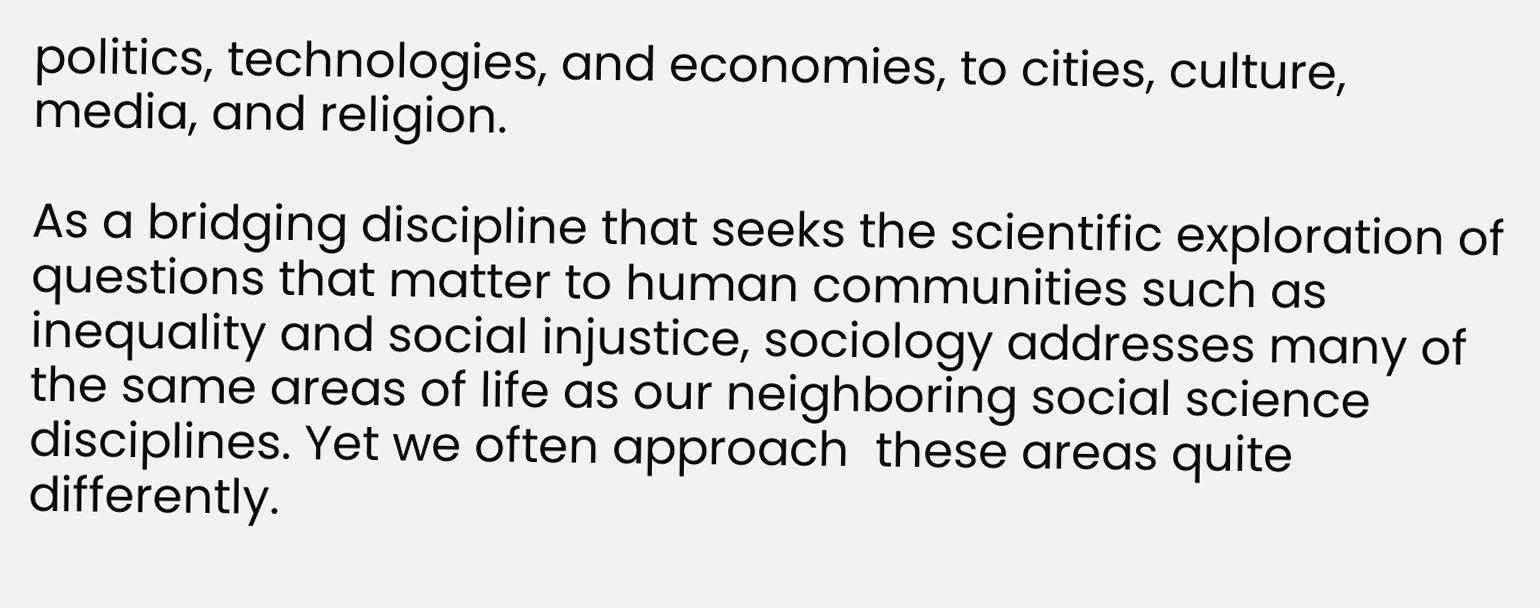politics, technologies, and economies, to cities, culture, media, and religion.

As a bridging discipline that seeks the scientific exploration of questions that matter to human communities such as inequality and social injustice, sociology addresses many of the same areas of life as our neighboring social science disciplines. Yet we often approach  these areas quite differently.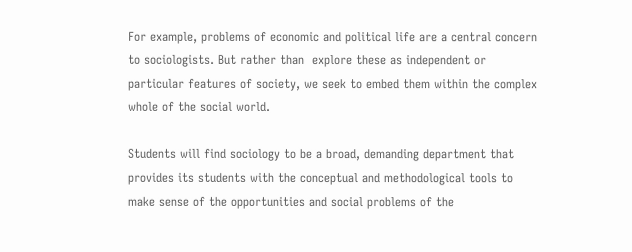For example, problems of economic and political life are a central concern to sociologists. But rather than  explore these as independent or particular features of society, we seek to embed them within the complex whole of the social world.

Students will find sociology to be a broad, demanding department that provides its students with the conceptual and methodological tools to make sense of the opportunities and social problems of the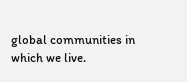global communities in which we live.